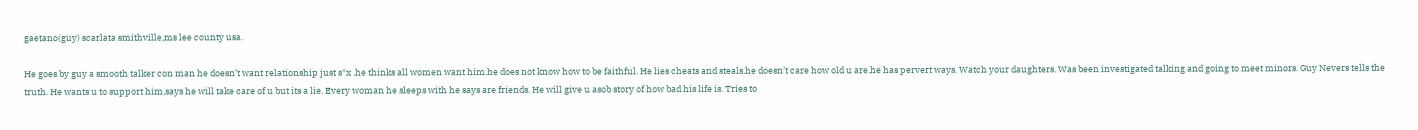gaetano(guy) scarlata smithville,ms lee county usa.

He goes by guy a smooth talker con man he doesn’t want relationship just s*x .he thinks all women want him.he does not know how to be faithful. He lies cheats and steals.he doesn’t care how old u are.he has pervert ways. Watch your daughters. Was been investigated talking and going to meet minors. Guy Nevers tells the truth. He wants u to support him,says he will take care of u but its a lie. Every woman he sleeps with he says are friends. He will give u asob story of how bad his life is. Tries to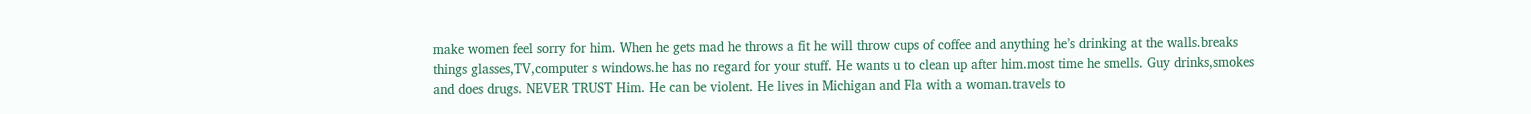make women feel sorry for him. When he gets mad he throws a fit he will throw cups of coffee and anything he’s drinking at the walls.breaks things glasses,TV,computer s windows.he has no regard for your stuff. He wants u to clean up after him.most time he smells. Guy drinks,smokes and does drugs. NEVER TRUST Him. He can be violent. He lives in Michigan and Fla with a woman.travels to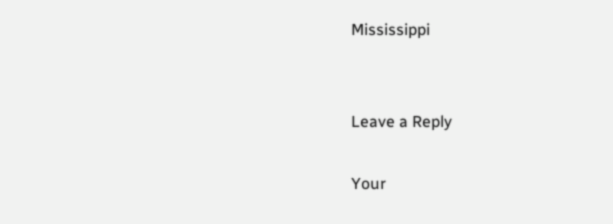Mississippi


Leave a Reply

Your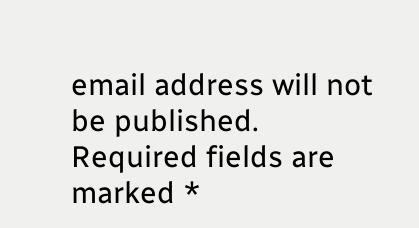email address will not be published. Required fields are marked *